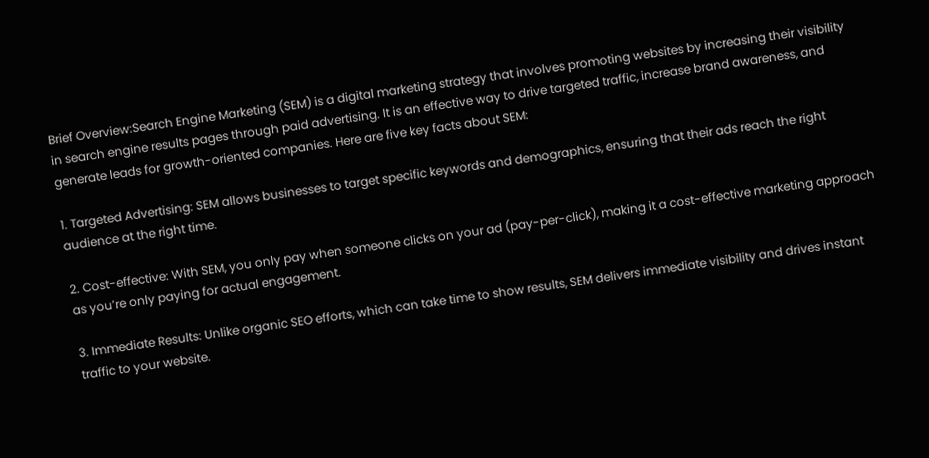Brief Overview:Search Engine Marketing (SEM) is a digital marketing strategy that involves promoting websites by increasing their visibility in search engine results pages through paid advertising. It is an effective way to drive targeted traffic, increase brand awareness, and generate leads for growth-oriented companies. Here are five key facts about SEM:

1. Targeted Advertising: SEM allows businesses to target specific keywords and demographics, ensuring that their ads reach the right audience at the right time.

2. Cost-effective: With SEM, you only pay when someone clicks on your ad (pay-per-click), making it a cost-effective marketing approach as you’re only paying for actual engagement.

3. Immediate Results: Unlike organic SEO efforts, which can take time to show results, SEM delivers immediate visibility and drives instant traffic to your website.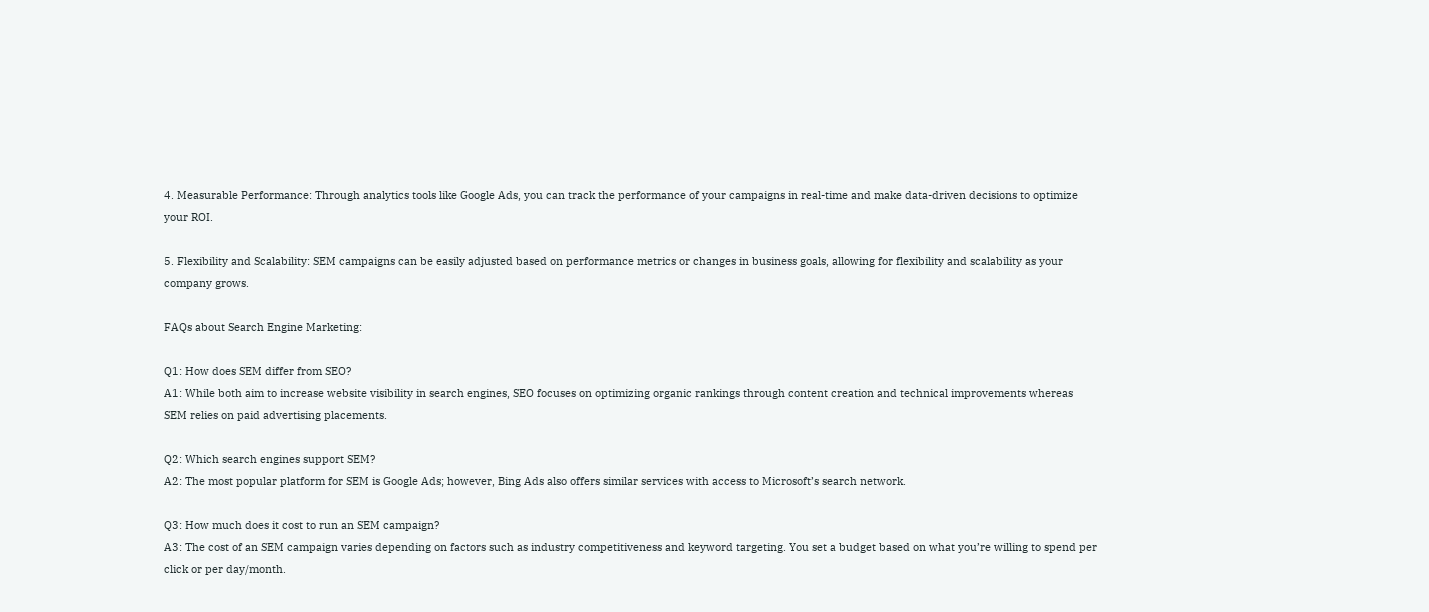4. Measurable Performance: Through analytics tools like Google Ads, you can track the performance of your campaigns in real-time and make data-driven decisions to optimize your ROI.

5. Flexibility and Scalability: SEM campaigns can be easily adjusted based on performance metrics or changes in business goals, allowing for flexibility and scalability as your company grows.

FAQs about Search Engine Marketing:

Q1: How does SEM differ from SEO?
A1: While both aim to increase website visibility in search engines, SEO focuses on optimizing organic rankings through content creation and technical improvements whereas SEM relies on paid advertising placements.

Q2: Which search engines support SEM?
A2: The most popular platform for SEM is Google Ads; however, Bing Ads also offers similar services with access to Microsoft’s search network.

Q3: How much does it cost to run an SEM campaign?
A3: The cost of an SEM campaign varies depending on factors such as industry competitiveness and keyword targeting. You set a budget based on what you’re willing to spend per click or per day/month.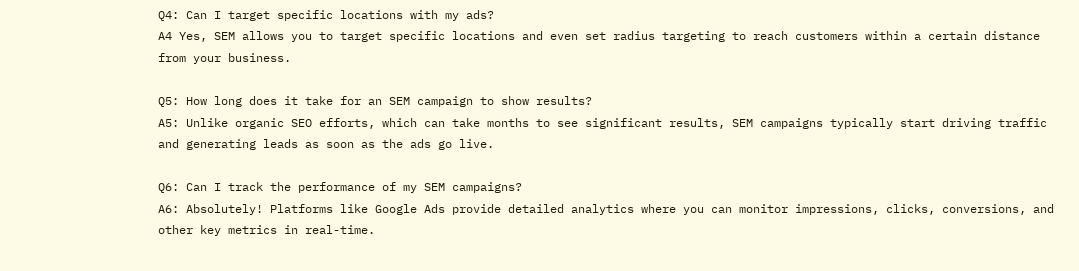Q4: Can I target specific locations with my ads?
A4 Yes, SEM allows you to target specific locations and even set radius targeting to reach customers within a certain distance from your business.

Q5: How long does it take for an SEM campaign to show results?
A5: Unlike organic SEO efforts, which can take months to see significant results, SEM campaigns typically start driving traffic and generating leads as soon as the ads go live.

Q6: Can I track the performance of my SEM campaigns?
A6: Absolutely! Platforms like Google Ads provide detailed analytics where you can monitor impressions, clicks, conversions, and other key metrics in real-time.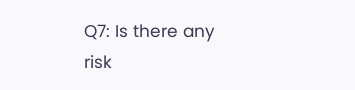Q7: Is there any risk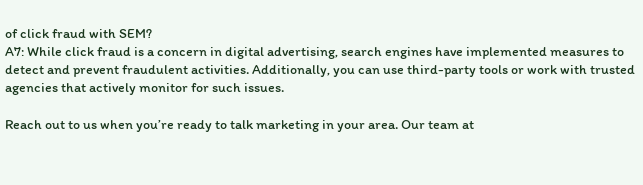of click fraud with SEM?
A7: While click fraud is a concern in digital advertising, search engines have implemented measures to detect and prevent fraudulent activities. Additionally, you can use third-party tools or work with trusted agencies that actively monitor for such issues.

Reach out to us when you’re ready to talk marketing in your area. Our team at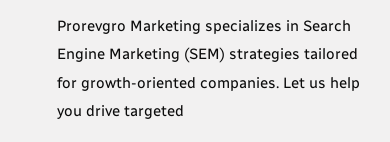Prorevgro Marketing specializes in Search Engine Marketing (SEM) strategies tailored for growth-oriented companies. Let us help you drive targeted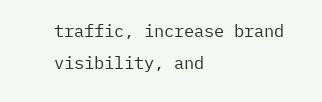traffic, increase brand visibility, and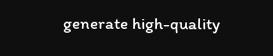generate high-quality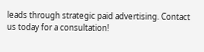leads through strategic paid advertising. Contact us today for a consultation!